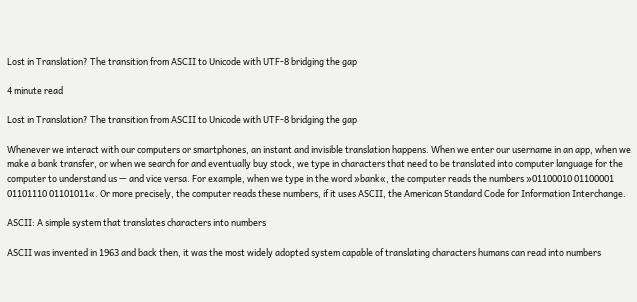Lost in Translation? The transition from ASCII to Unicode with UTF-8 bridging the gap

4 minute read

Lost in Translation? The transition from ASCII to Unicode with UTF-8 bridging the gap

Whenever we interact with our computers or smartphones, an instant and invisible translation happens. When we enter our username in an app, when we make a bank transfer, or when we search for and eventually buy stock, we type in characters that need to be translated into computer language for the computer to understand us — and vice versa. For example, when we type in the word »bank«, the computer reads the numbers »01100010 01100001 01101110 01101011«. Or more precisely, the computer reads these numbers, if it uses ASCII, the American Standard Code for Information Interchange.

ASCII: A simple system that translates characters into numbers

ASCII was invented in 1963 and back then, it was the most widely adopted system capable of translating characters humans can read into numbers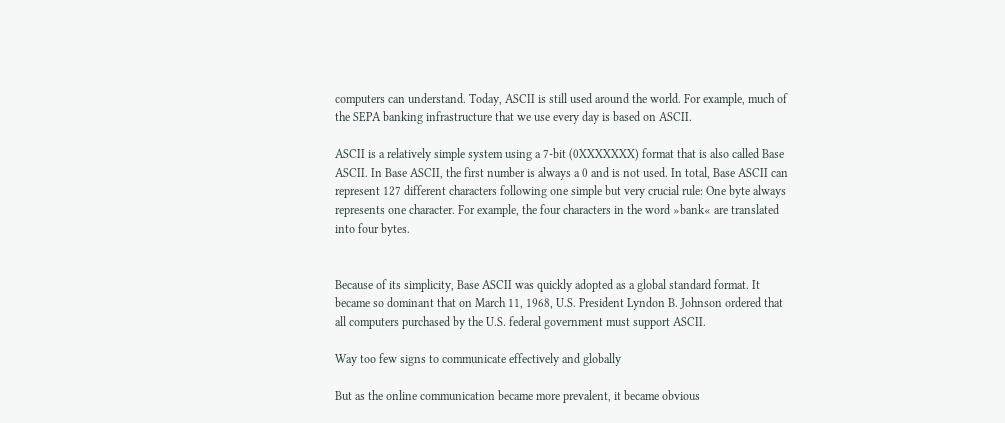computers can understand. Today, ASCII is still used around the world. For example, much of the SEPA banking infrastructure that we use every day is based on ASCII.

ASCII is a relatively simple system using a 7-bit (0XXXXXXX) format that is also called Base ASCII. In Base ASCII, the first number is always a 0 and is not used. In total, Base ASCII can represent 127 different characters following one simple but very crucial rule: One byte always represents one character. For example, the four characters in the word »bank« are translated into four bytes.


Because of its simplicity, Base ASCII was quickly adopted as a global standard format. It became so dominant that on March 11, 1968, U.S. President Lyndon B. Johnson ordered that all computers purchased by the U.S. federal government must support ASCII.

Way too few signs to communicate effectively and globally

But as the online communication became more prevalent, it became obvious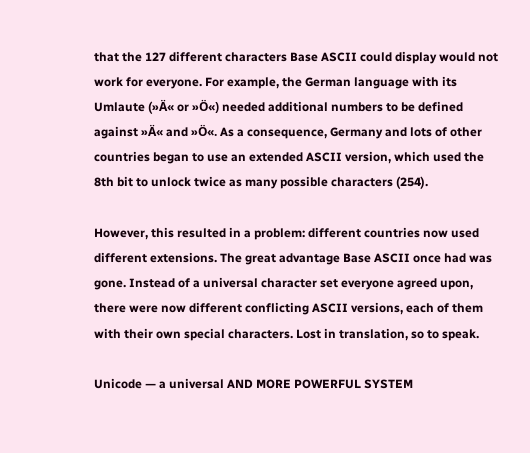that the 127 different characters Base ASCII could display would not work for everyone. For example, the German language with its Umlaute (»Ä« or »Ö«) needed additional numbers to be defined against »Ä« and »Ö«. As a consequence, Germany and lots of other countries began to use an extended ASCII version, which used the 8th bit to unlock twice as many possible characters (254).

However, this resulted in a problem: different countries now used different extensions. The great advantage Base ASCII once had was gone. Instead of a universal character set everyone agreed upon, there were now different conflicting ASCII versions, each of them with their own special characters. Lost in translation, so to speak.

Unicode — a universal AND MORE POWERFUL SYSTEM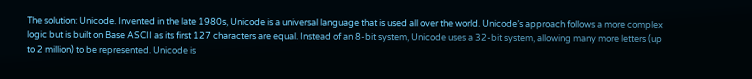The solution: Unicode. Invented in the late 1980s, Unicode is a universal language that is used all over the world. Unicode’s approach follows a more complex logic but is built on Base ASCII as its first 127 characters are equal. Instead of an 8-bit system, Unicode uses a 32-bit system, allowing many more letters (up to 2 million) to be represented. Unicode is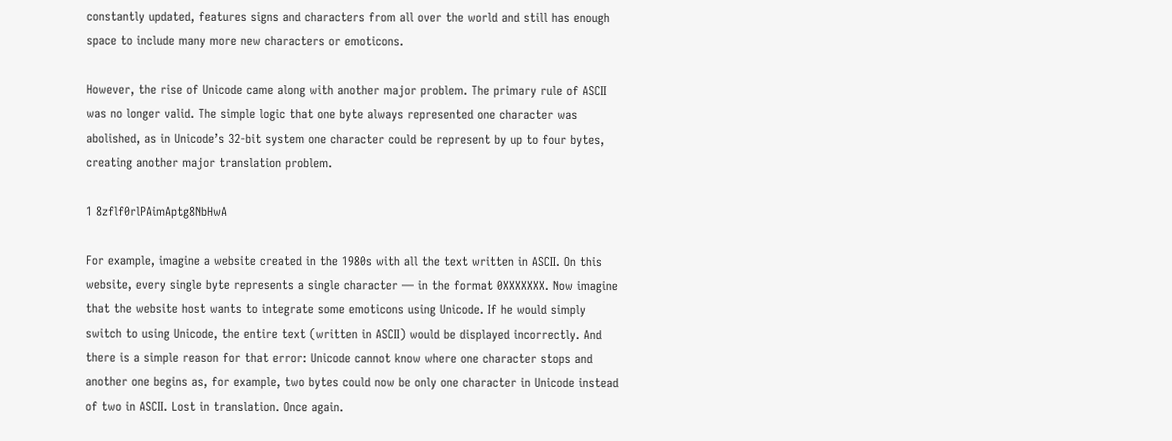constantly updated, features signs and characters from all over the world and still has enough space to include many more new characters or emoticons.

However, the rise of Unicode came along with another major problem. The primary rule of ASCII was no longer valid. The simple logic that one byte always represented one character was abolished, as in Unicode’s 32-bit system one character could be represent by up to four bytes, creating another major translation problem.

1 8zflf0rlPAimAptg8NbHwA

For example, imagine a website created in the 1980s with all the text written in ASCII. On this website, every single byte represents a single character — in the format 0XXXXXXX. Now imagine that the website host wants to integrate some emoticons using Unicode. If he would simply switch to using Unicode, the entire text (written in ASCII) would be displayed incorrectly. And there is a simple reason for that error: Unicode cannot know where one character stops and another one begins as, for example, two bytes could now be only one character in Unicode instead of two in ASCII. Lost in translation. Once again.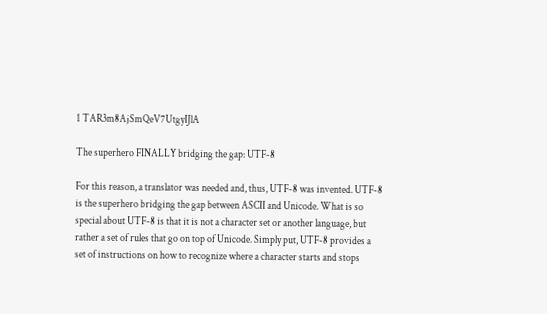1 TAR3m8AjSmQeV7UtgyIJlA

The superhero FINALLY bridging the gap: UTF-8

For this reason, a translator was needed and, thus, UTF-8 was invented. UTF-8 is the superhero bridging the gap between ASCII and Unicode. What is so special about UTF-8 is that it is not a character set or another language, but rather a set of rules that go on top of Unicode. Simply put, UTF-8 provides a set of instructions on how to recognize where a character starts and stops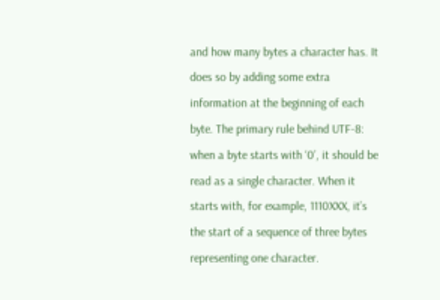and how many bytes a character has. It does so by adding some extra information at the beginning of each byte. The primary rule behind UTF-8: when a byte starts with ‘0’, it should be read as a single character. When it starts with, for example, 1110XXX, it’s the start of a sequence of three bytes representing one character.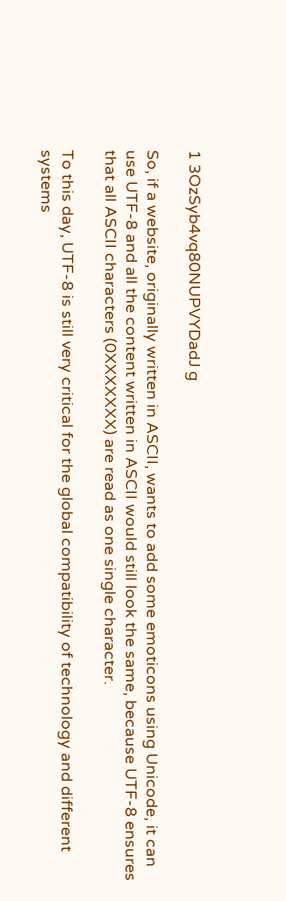1 3OzSyb4vq80NUPVYDadJ g

So, if a website, originally written in ASCII, wants to add some emoticons using Unicode, it can use UTF-8 and all the content written in ASCII would still look the same, because UTF-8 ensures that all ASCII characters (0XXXXXXX) are read as one single character.

To this day, UTF-8 is still very critical for the global compatibility of technology and different systems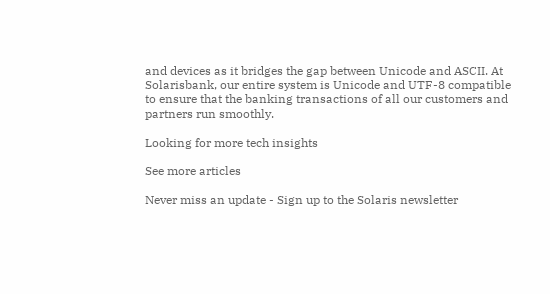and devices as it bridges the gap between Unicode and ASCII. At Solarisbank, our entire system is Unicode and UTF-8 compatible to ensure that the banking transactions of all our customers and partners run smoothly.

Looking for more tech insights

See more articles

Never miss an update - Sign up to the Solaris newsletter